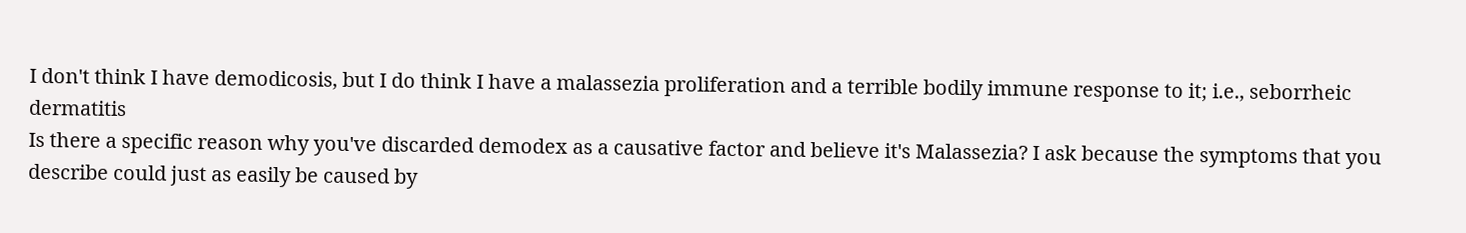I don't think I have demodicosis, but I do think I have a malassezia proliferation and a terrible bodily immune response to it; i.e., seborrheic dermatitis
Is there a specific reason why you've discarded demodex as a causative factor and believe it's Malassezia? I ask because the symptoms that you describe could just as easily be caused by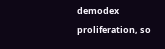demodex proliferation, so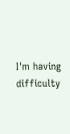I'm having difficulty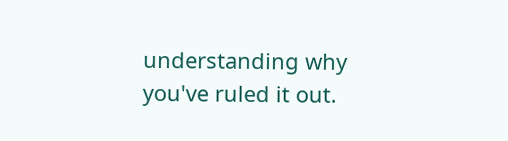understanding why you've ruled it out.